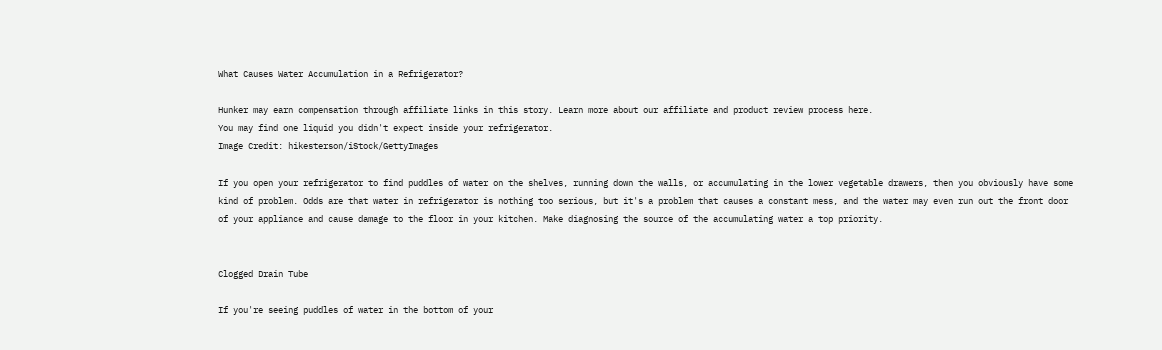What Causes Water Accumulation in a Refrigerator?

Hunker may earn compensation through affiliate links in this story. Learn more about our affiliate and product review process here.
You may find one liquid you didn't expect inside your refrigerator.
Image Credit: hikesterson/iStock/GettyImages

If you open your refrigerator to find puddles of water on the shelves, running down the walls, or accumulating in the lower vegetable drawers, then you obviously have some kind of problem. Odds are that water in refrigerator is nothing too serious, but it's a problem that causes a constant mess, and the water may even run out the front door of your appliance and cause damage to the floor in your kitchen. Make diagnosing the source of the accumulating water a top priority.


Clogged Drain Tube

If you're seeing puddles of water in the bottom of your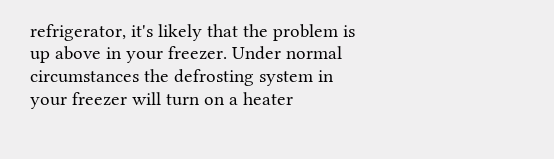refrigerator, it's likely that the problem is up above in your freezer. Under normal circumstances the defrosting system in your freezer will turn on a heater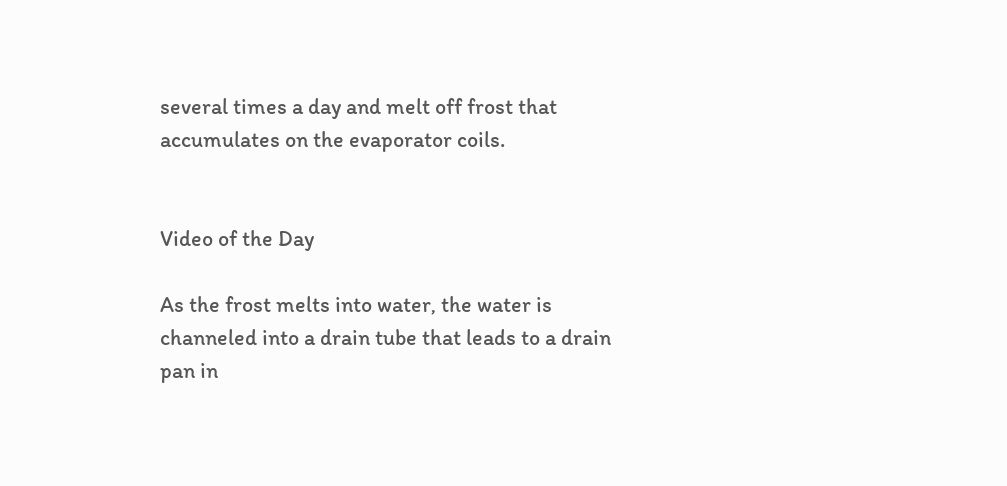several times a day and melt off frost that accumulates on the evaporator coils.


Video of the Day

As the frost melts into water, the water is channeled into a drain tube that leads to a drain pan in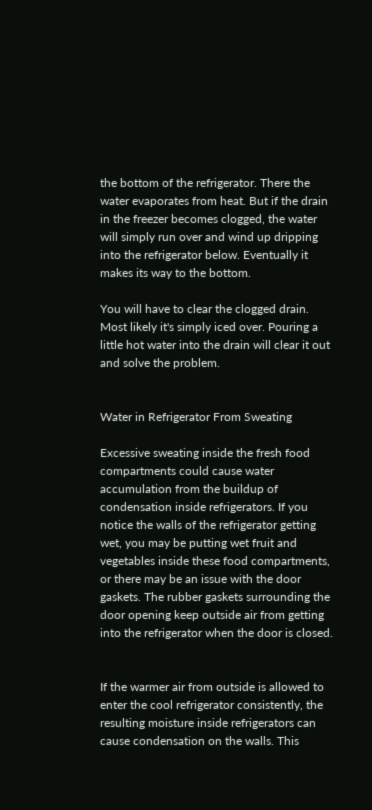the bottom of the refrigerator. There the water evaporates from heat. But if the drain in the freezer becomes clogged, the water will simply run over and wind up dripping into the refrigerator below. Eventually it makes its way to the bottom.

You will have to clear the clogged drain. Most likely it's simply iced over. Pouring a little hot water into the drain will clear it out and solve the problem.


Water in Refrigerator From Sweating

Excessive sweating inside the fresh food compartments could cause water accumulation from the buildup of condensation inside refrigerators. If you notice the walls of the refrigerator getting wet, you may be putting wet fruit and vegetables inside these food compartments, or there may be an issue with the door gaskets. The rubber gaskets surrounding the door opening keep outside air from getting into the refrigerator when the door is closed.


If the warmer air from outside is allowed to enter the cool refrigerator consistently, the resulting moisture inside refrigerators can cause condensation on the walls. This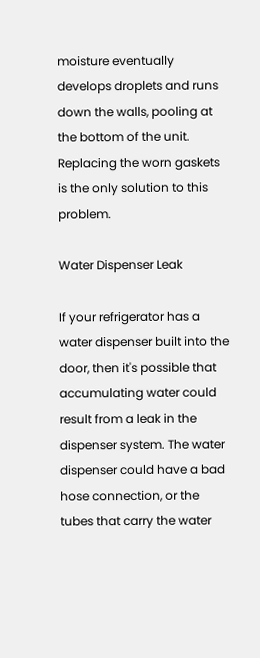moisture eventually develops droplets and runs down the walls, pooling at the bottom of the unit. Replacing the worn gaskets is the only solution to this problem.

Water Dispenser Leak

If your refrigerator has a water dispenser built into the door, then it's possible that accumulating water could result from a leak in the dispenser system. The water dispenser could have a bad hose connection, or the tubes that carry the water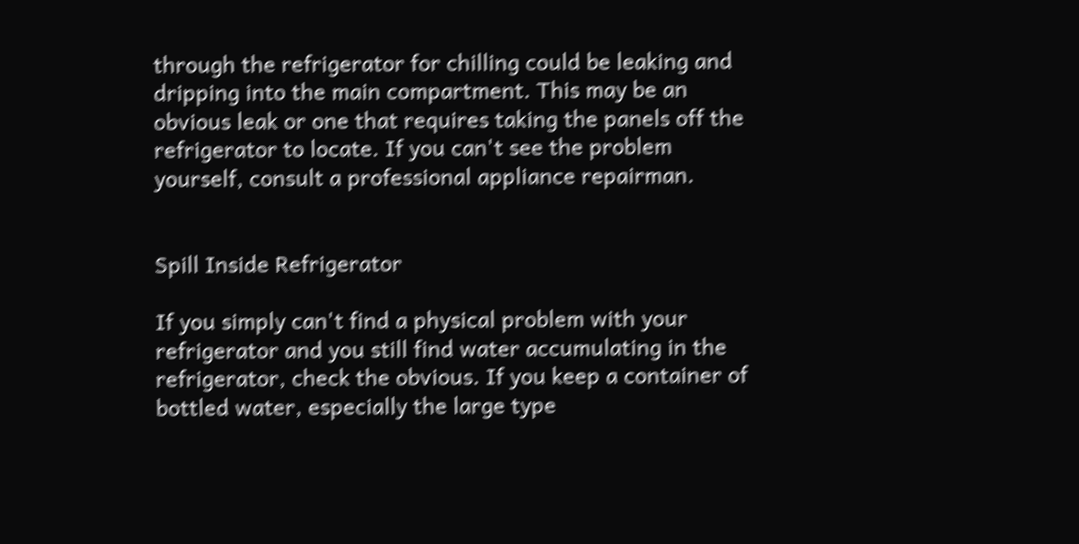through the refrigerator for chilling could be leaking and dripping into the main compartment. This may be an obvious leak or one that requires taking the panels off the refrigerator to locate. If you can't see the problem yourself, consult a professional appliance repairman.


Spill Inside Refrigerator

If you simply can't find a physical problem with your refrigerator and you still find water accumulating in the refrigerator, check the obvious. If you keep a container of bottled water, especially the large type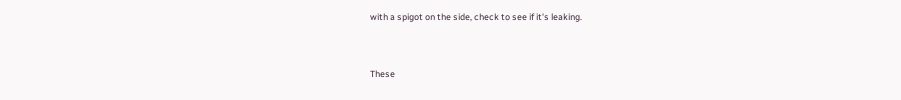with a spigot on the side, check to see if it's leaking.


These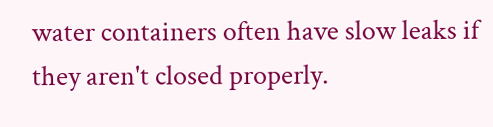water containers often have slow leaks if they aren't closed properly.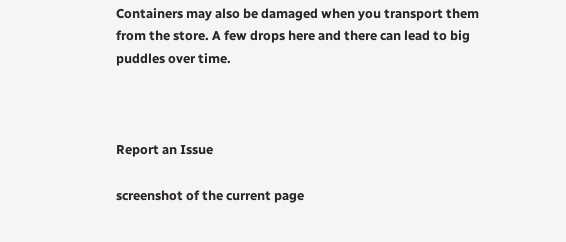Containers may also be damaged when you transport them from the store. A few drops here and there can lead to big puddles over time.



Report an Issue

screenshot of the current page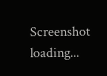Screenshot loading...